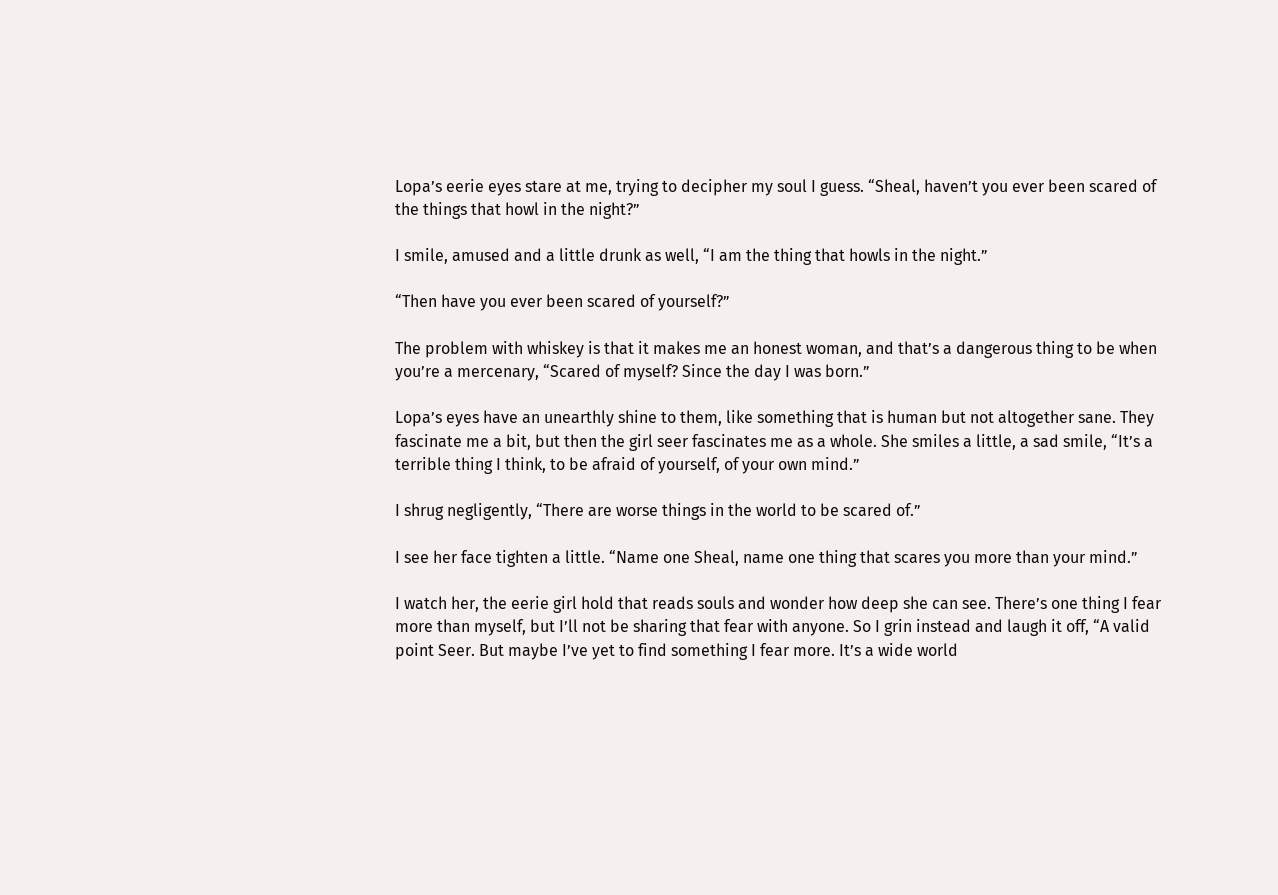Lopa’s eerie eyes stare at me, trying to decipher my soul I guess. “Sheal, haven’t you ever been scared of the things that howl in the night?”

I smile, amused and a little drunk as well, “I am the thing that howls in the night.”

“Then have you ever been scared of yourself?”

The problem with whiskey is that it makes me an honest woman, and that’s a dangerous thing to be when you’re a mercenary, “Scared of myself? Since the day I was born.”

Lopa’s eyes have an unearthly shine to them, like something that is human but not altogether sane. They fascinate me a bit, but then the girl seer fascinates me as a whole. She smiles a little, a sad smile, “It’s a terrible thing I think, to be afraid of yourself, of your own mind.”

I shrug negligently, “There are worse things in the world to be scared of.”

I see her face tighten a little. “Name one Sheal, name one thing that scares you more than your mind.”

I watch her, the eerie girl hold that reads souls and wonder how deep she can see. There’s one thing I fear more than myself, but I’ll not be sharing that fear with anyone. So I grin instead and laugh it off, “A valid point Seer. But maybe I’ve yet to find something I fear more. It’s a wide world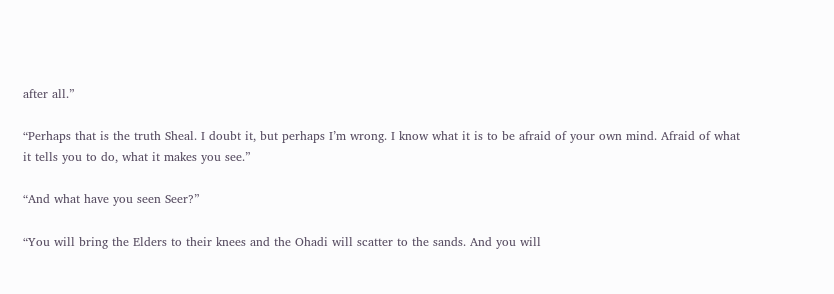after all.”

“Perhaps that is the truth Sheal. I doubt it, but perhaps I’m wrong. I know what it is to be afraid of your own mind. Afraid of what it tells you to do, what it makes you see.”

“And what have you seen Seer?”

“You will bring the Elders to their knees and the Ohadi will scatter to the sands. And you will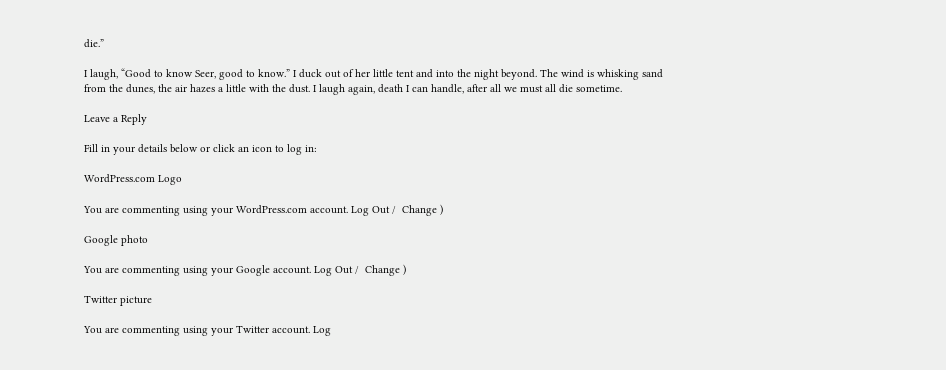die.”

I laugh, “Good to know Seer, good to know.” I duck out of her little tent and into the night beyond. The wind is whisking sand from the dunes, the air hazes a little with the dust. I laugh again, death I can handle, after all we must all die sometime.

Leave a Reply

Fill in your details below or click an icon to log in:

WordPress.com Logo

You are commenting using your WordPress.com account. Log Out /  Change )

Google photo

You are commenting using your Google account. Log Out /  Change )

Twitter picture

You are commenting using your Twitter account. Log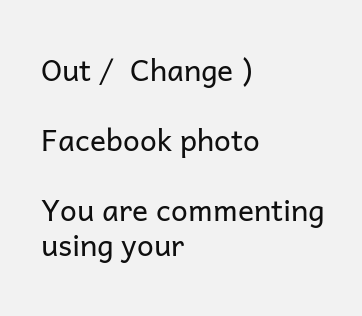Out /  Change )

Facebook photo

You are commenting using your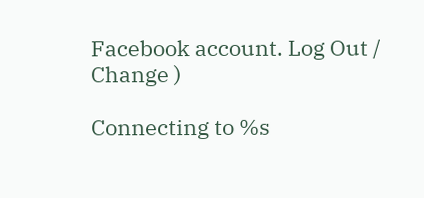Facebook account. Log Out /  Change )

Connecting to %s